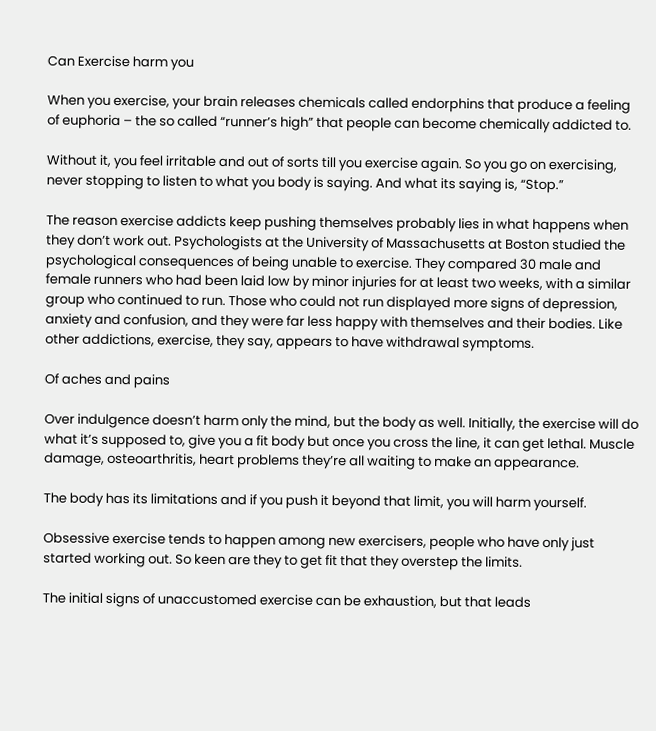Can Exercise harm you

When you exercise, your brain releases chemicals called endorphins that produce a feeling of euphoria – the so called “runner’s high” that people can become chemically addicted to.

Without it, you feel irritable and out of sorts till you exercise again. So you go on exercising, never stopping to listen to what you body is saying. And what its saying is, “Stop.”

The reason exercise addicts keep pushing themselves probably lies in what happens when they don’t work out. Psychologists at the University of Massachusetts at Boston studied the psychological consequences of being unable to exercise. They compared 30 male and female runners who had been laid low by minor injuries for at least two weeks, with a similar group who continued to run. Those who could not run displayed more signs of depression, anxiety and confusion, and they were far less happy with themselves and their bodies. Like other addictions, exercise, they say, appears to have withdrawal symptoms.

Of aches and pains

Over indulgence doesn’t harm only the mind, but the body as well. Initially, the exercise will do what it’s supposed to, give you a fit body but once you cross the line, it can get lethal. Muscle damage, osteoarthritis, heart problems they’re all waiting to make an appearance.

The body has its limitations and if you push it beyond that limit, you will harm yourself.

Obsessive exercise tends to happen among new exercisers, people who have only just started working out. So keen are they to get fit that they overstep the limits.

The initial signs of unaccustomed exercise can be exhaustion, but that leads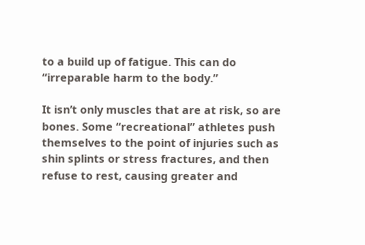to a build up of fatigue. This can do “irreparable harm to the body.”

It isn’t only muscles that are at risk, so are bones. Some “recreational” athletes push themselves to the point of injuries such as shin splints or stress fractures, and then refuse to rest, causing greater and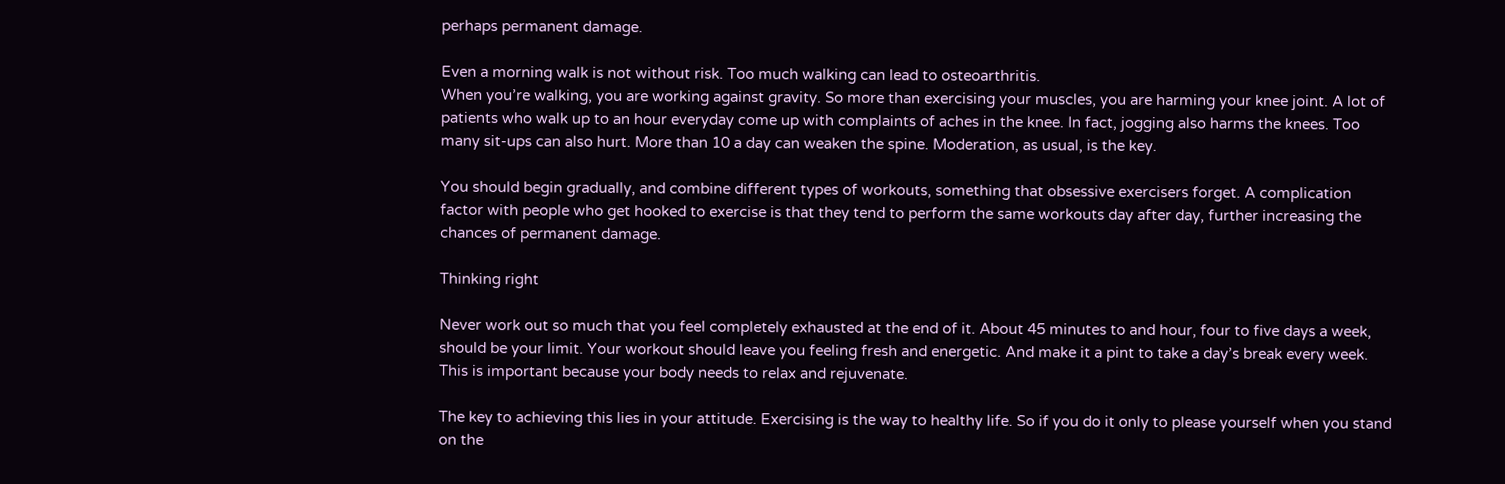perhaps permanent damage.

Even a morning walk is not without risk. Too much walking can lead to osteoarthritis.
When you’re walking, you are working against gravity. So more than exercising your muscles, you are harming your knee joint. A lot of patients who walk up to an hour everyday come up with complaints of aches in the knee. In fact, jogging also harms the knees. Too many sit-ups can also hurt. More than 10 a day can weaken the spine. Moderation, as usual, is the key.

You should begin gradually, and combine different types of workouts, something that obsessive exercisers forget. A complication factor with people who get hooked to exercise is that they tend to perform the same workouts day after day, further increasing the chances of permanent damage.

Thinking right

Never work out so much that you feel completely exhausted at the end of it. About 45 minutes to and hour, four to five days a week, should be your limit. Your workout should leave you feeling fresh and energetic. And make it a pint to take a day’s break every week. This is important because your body needs to relax and rejuvenate.

The key to achieving this lies in your attitude. Exercising is the way to healthy life. So if you do it only to please yourself when you stand on the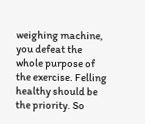weighing machine, you defeat the whole purpose of the exercise. Felling healthy should be the priority. So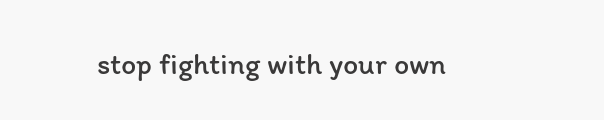stop fighting with your own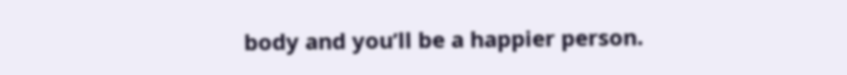body and you’ll be a happier person.